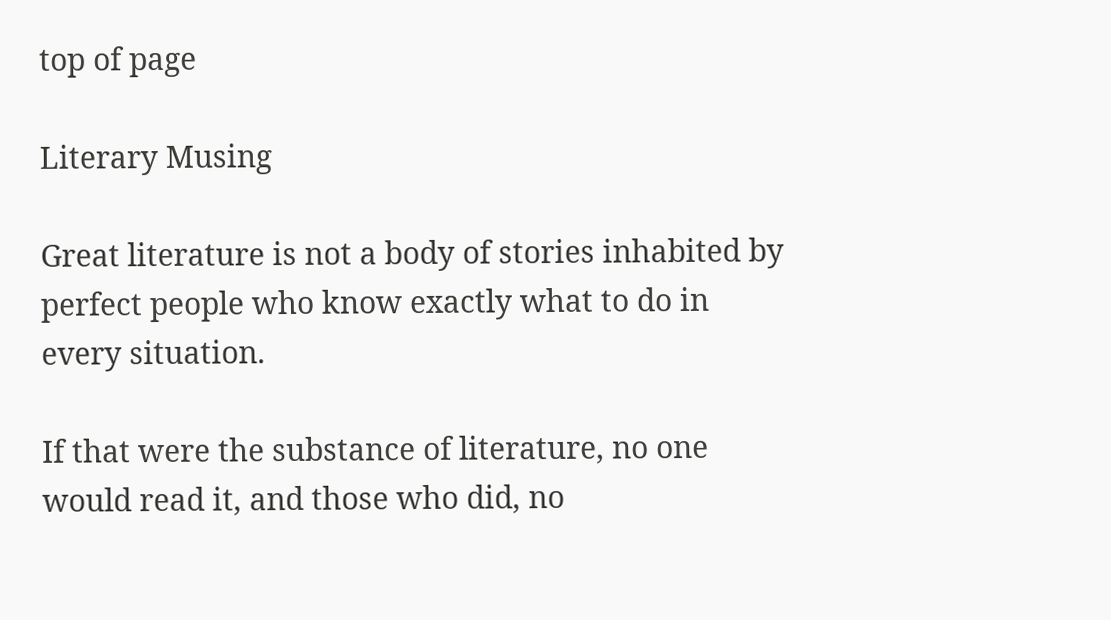top of page

Literary Musing

Great literature is not a body of stories inhabited by perfect people who know exactly what to do in every situation.

If that were the substance of literature, no one would read it, and those who did, no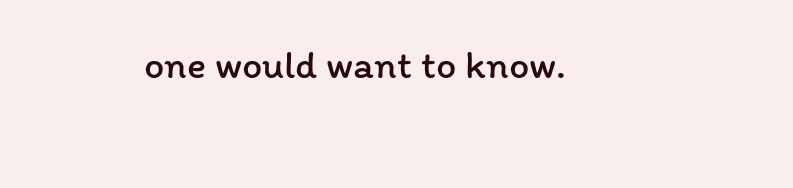one would want to know.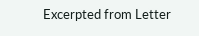Excerpted from Letter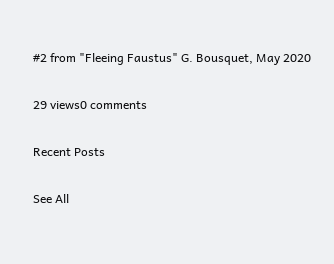#2 from "Fleeing Faustus" G. Bousquet, May 2020

29 views0 comments

Recent Posts

See All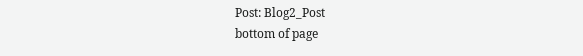Post: Blog2_Post
bottom of page